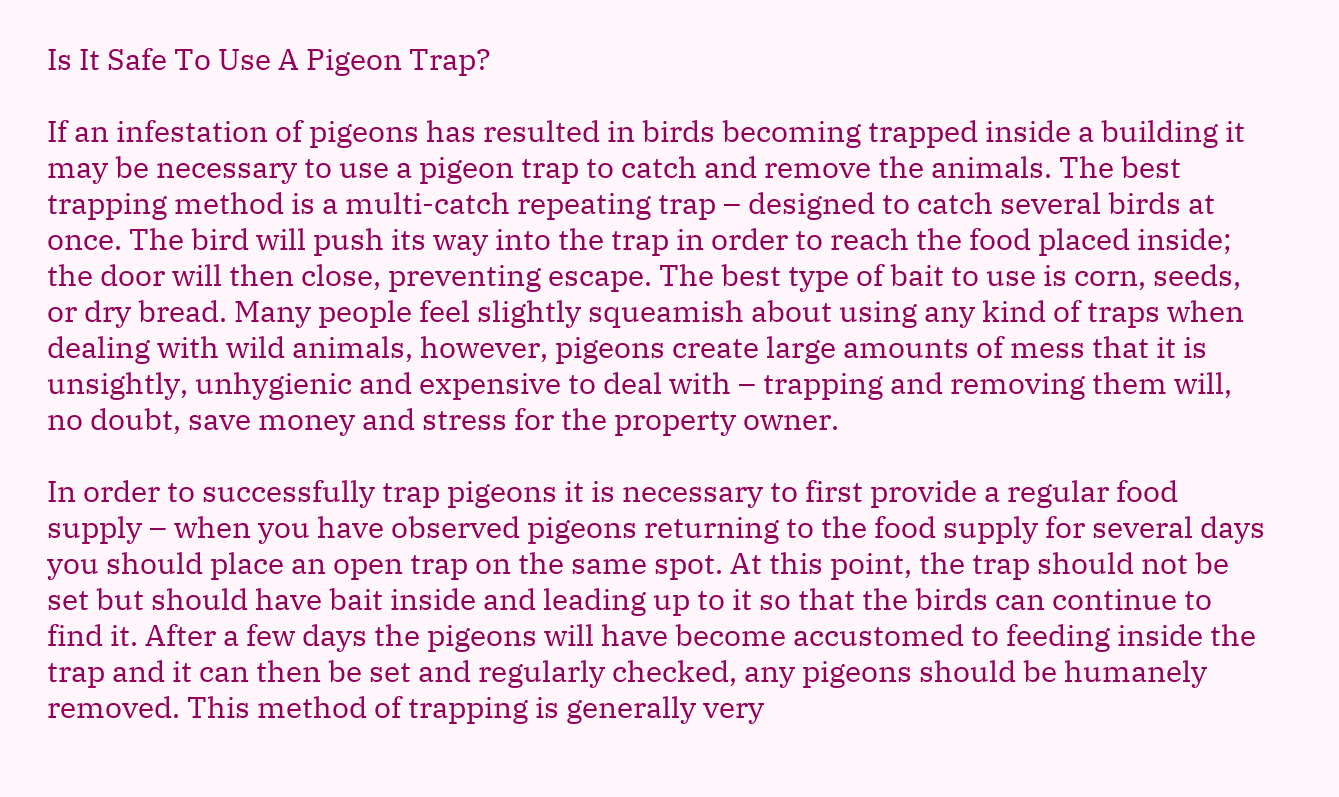Is It Safe To Use A Pigeon Trap?

If an infestation of pigeons has resulted in birds becoming trapped inside a building it may be necessary to use a pigeon trap to catch and remove the animals. The best trapping method is a multi-catch repeating trap – designed to catch several birds at once. The bird will push its way into the trap in order to reach the food placed inside; the door will then close, preventing escape. The best type of bait to use is corn, seeds, or dry bread. Many people feel slightly squeamish about using any kind of traps when dealing with wild animals, however, pigeons create large amounts of mess that it is unsightly, unhygienic and expensive to deal with – trapping and removing them will, no doubt, save money and stress for the property owner.

In order to successfully trap pigeons it is necessary to first provide a regular food supply – when you have observed pigeons returning to the food supply for several days you should place an open trap on the same spot. At this point, the trap should not be set but should have bait inside and leading up to it so that the birds can continue to find it. After a few days the pigeons will have become accustomed to feeding inside the trap and it can then be set and regularly checked, any pigeons should be humanely removed. This method of trapping is generally very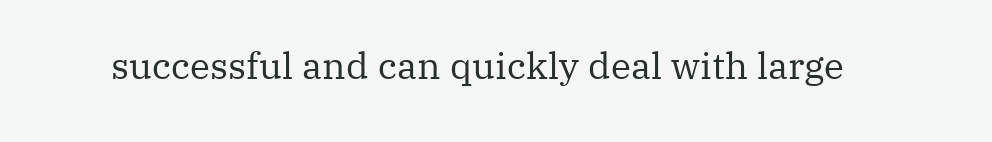successful and can quickly deal with large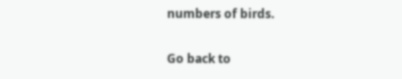numbers of birds.

Go back to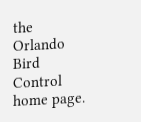the Orlando Bird Control home page.